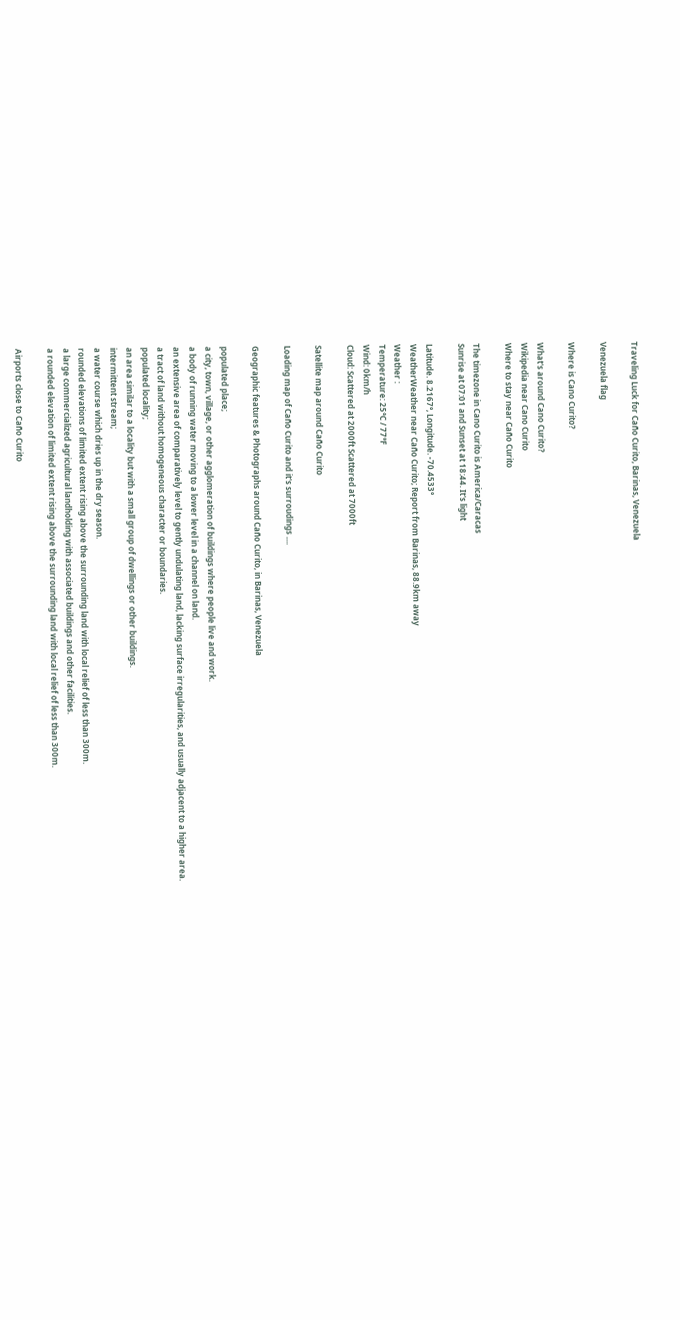Traveling Luck for Caño Curito, Barinas, Venezuela

Venezuela flag

Where is Cano Curito?

What's around Cano Curito?
Wikipedia near Cano Curito
Where to stay near Caño Curito

The timezone in Cano Curito is America/Caracas
Sunrise at 07:01 and Sunset at 18:44. It's light

Latitude. 8.2167°, Longitude. -70.4533°
WeatherWeather near Caño Curito; Report from Barinas, 88.9km away
Weather :
Temperature: 25°C / 77°F
Wind: 0km/h
Cloud: Scattered at 2000ft Scattered at 7000ft

Satellite map around Caño Curito

Loading map of Caño Curito and it's surroudings ....

Geographic features & Photographs around Caño Curito, in Barinas, Venezuela

populated place;
a city, town, village, or other agglomeration of buildings where people live and work.
a body of running water moving to a lower level in a channel on land.
an extensive area of comparatively level to gently undulating land, lacking surface irregularities, and usually adjacent to a higher area.
a tract of land without homogeneous character or boundaries.
populated locality;
an area similar to a locality but with a small group of dwellings or other buildings.
intermittent stream;
a water course which dries up in the dry season.
rounded elevations of limited extent rising above the surrounding land with local relief of less than 300m.
a large commercialized agricultural landholding with associated buildings and other facilities.
a rounded elevation of limited extent rising above the surrounding land with local relief of less than 300m.

Airports close to Caño Curito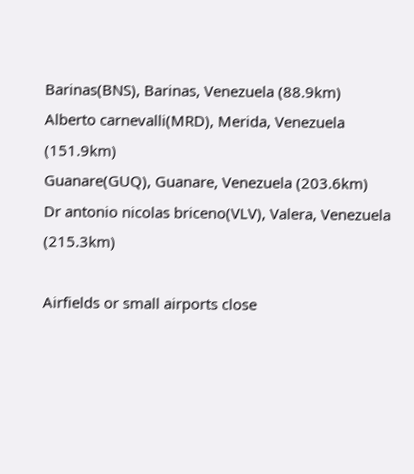Barinas(BNS), Barinas, Venezuela (88.9km)
Alberto carnevalli(MRD), Merida, Venezuela (151.9km)
Guanare(GUQ), Guanare, Venezuela (203.6km)
Dr antonio nicolas briceno(VLV), Valera, Venezuela (215.3km)

Airfields or small airports close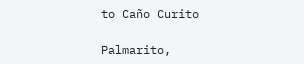to Caño Curito

Palmarito,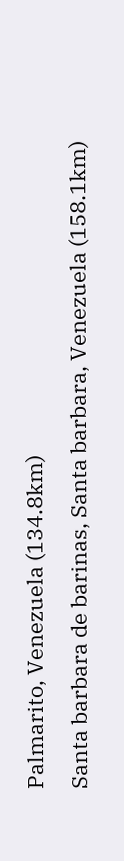Palmarito, Venezuela (134.8km)
Santa barbara de barinas, Santa barbara, Venezuela (158.1km)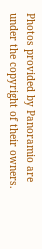Photos provided by Panoramio are under the copyright of their owners.